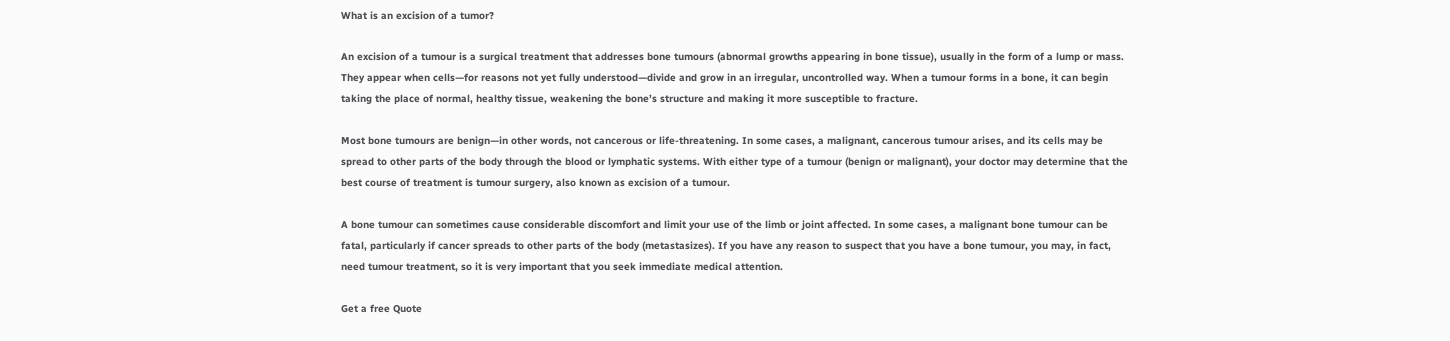What is an excision of a tumor?

An excision of a tumour is a surgical treatment that addresses bone tumours (abnormal growths appearing in bone tissue), usually in the form of a lump or mass. They appear when cells—for reasons not yet fully understood—divide and grow in an irregular, uncontrolled way. When a tumour forms in a bone, it can begin taking the place of normal, healthy tissue, weakening the bone’s structure and making it more susceptible to fracture.

Most bone tumours are benign—in other words, not cancerous or life-threatening. In some cases, a malignant, cancerous tumour arises, and its cells may be spread to other parts of the body through the blood or lymphatic systems. With either type of a tumour (benign or malignant), your doctor may determine that the best course of treatment is tumour surgery, also known as excision of a tumour.

A bone tumour can sometimes cause considerable discomfort and limit your use of the limb or joint affected. In some cases, a malignant bone tumour can be fatal, particularly if cancer spreads to other parts of the body (metastasizes). If you have any reason to suspect that you have a bone tumour, you may, in fact, need tumour treatment, so it is very important that you seek immediate medical attention.

Get a free Quote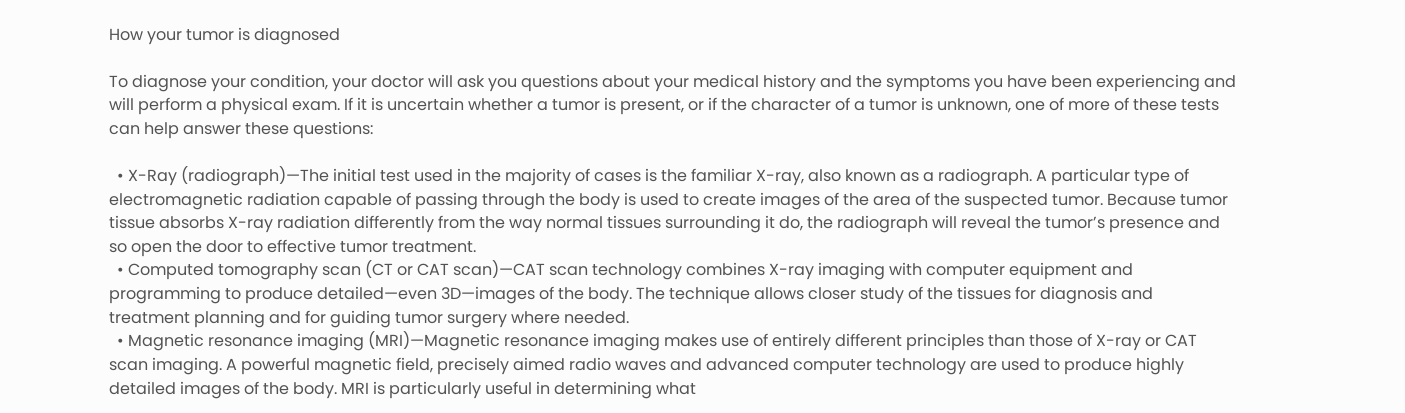How your tumor is diagnosed

To diagnose your condition, your doctor will ask you questions about your medical history and the symptoms you have been experiencing and will perform a physical exam. If it is uncertain whether a tumor is present, or if the character of a tumor is unknown, one of more of these tests can help answer these questions:

  • X-Ray (radiograph)—The initial test used in the majority of cases is the familiar X-ray, also known as a radiograph. A particular type of electromagnetic radiation capable of passing through the body is used to create images of the area of the suspected tumor. Because tumor tissue absorbs X-ray radiation differently from the way normal tissues surrounding it do, the radiograph will reveal the tumor’s presence and so open the door to effective tumor treatment.
  • Computed tomography scan (CT or CAT scan)—CAT scan technology combines X-ray imaging with computer equipment and programming to produce detailed—even 3D—images of the body. The technique allows closer study of the tissues for diagnosis and treatment planning and for guiding tumor surgery where needed.
  • Magnetic resonance imaging (MRI)—Magnetic resonance imaging makes use of entirely different principles than those of X-ray or CAT scan imaging. A powerful magnetic field, precisely aimed radio waves and advanced computer technology are used to produce highly detailed images of the body. MRI is particularly useful in determining what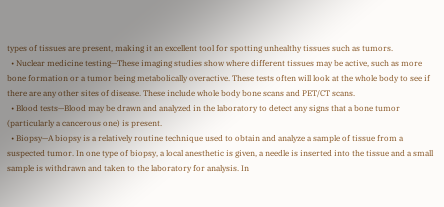types of tissues are present, making it an excellent tool for spotting unhealthy tissues such as tumors.
  • Nuclear medicine testing—These imaging studies show where different tissues may be active, such as more bone formation or a tumor being metabolically overactive. These tests often will look at the whole body to see if there are any other sites of disease. These include whole body bone scans and PET/CT scans.
  • Blood tests—Blood may be drawn and analyzed in the laboratory to detect any signs that a bone tumor (particularly a cancerous one) is present.
  • Biopsy—A biopsy is a relatively routine technique used to obtain and analyze a sample of tissue from a suspected tumor. In one type of biopsy, a local anesthetic is given, a needle is inserted into the tissue and a small sample is withdrawn and taken to the laboratory for analysis. In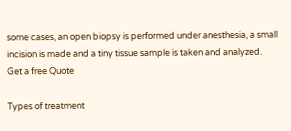some cases, an open biopsy is performed under anesthesia, a small incision is made and a tiny tissue sample is taken and analyzed.
Get a free Quote

Types of treatment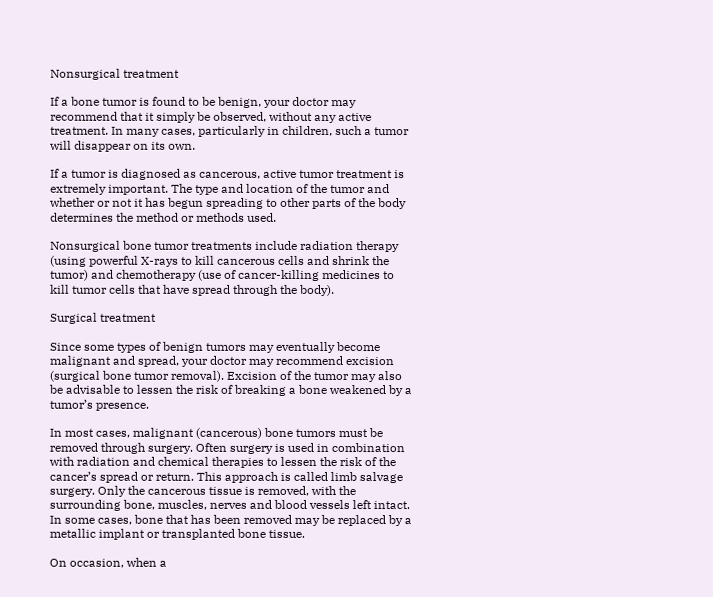Nonsurgical treatment

If a bone tumor is found to be benign, your doctor may recommend that it simply be observed, without any active treatment. In many cases, particularly in children, such a tumor will disappear on its own.

If a tumor is diagnosed as cancerous, active tumor treatment is extremely important. The type and location of the tumor and whether or not it has begun spreading to other parts of the body determines the method or methods used.

Nonsurgical bone tumor treatments include radiation therapy (using powerful X-rays to kill cancerous cells and shrink the tumor) and chemotherapy (use of cancer-killing medicines to kill tumor cells that have spread through the body).

Surgical treatment

Since some types of benign tumors may eventually become malignant and spread, your doctor may recommend excision (surgical bone tumor removal). Excision of the tumor may also be advisable to lessen the risk of breaking a bone weakened by a tumor’s presence.

In most cases, malignant (cancerous) bone tumors must be removed through surgery. Often surgery is used in combination with radiation and chemical therapies to lessen the risk of the cancer’s spread or return. This approach is called limb salvage surgery. Only the cancerous tissue is removed, with the surrounding bone, muscles, nerves and blood vessels left intact. In some cases, bone that has been removed may be replaced by a metallic implant or transplanted bone tissue.

On occasion, when a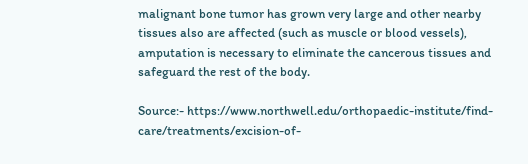malignant bone tumor has grown very large and other nearby tissues also are affected (such as muscle or blood vessels), amputation is necessary to eliminate the cancerous tissues and safeguard the rest of the body.

Source:- https://www.northwell.edu/orthopaedic-institute/find-care/treatments/excision-of-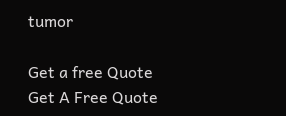tumor

Get a free Quote
Get A Free Quote